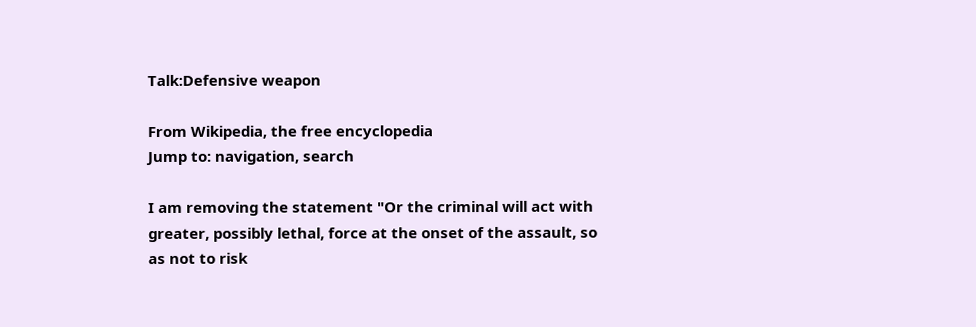Talk:Defensive weapon

From Wikipedia, the free encyclopedia
Jump to: navigation, search

I am removing the statement "Or the criminal will act with greater, possibly lethal, force at the onset of the assault, so as not to risk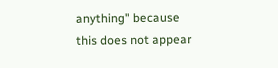anything" because this does not appear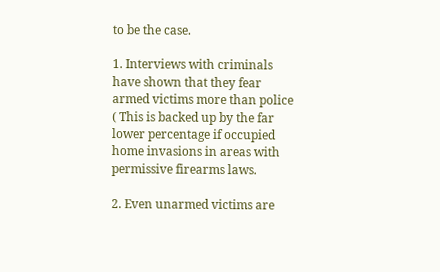to be the case.

1. Interviews with criminals have shown that they fear armed victims more than police ( This is backed up by the far lower percentage if occupied home invasions in areas with permissive firearms laws.

2. Even unarmed victims are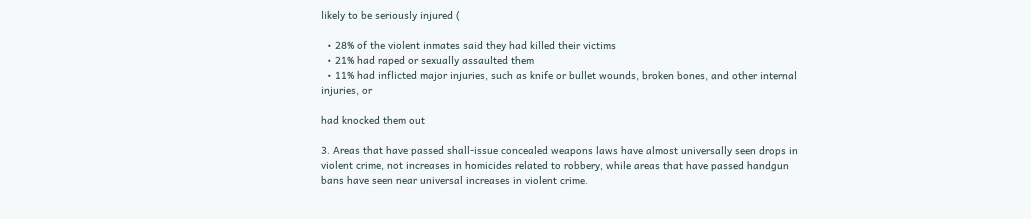likely to be seriously injured (

  • 28% of the violent inmates said they had killed their victims
  • 21% had raped or sexually assaulted them
  • 11% had inflicted major injuries, such as knife or bullet wounds, broken bones, and other internal injuries, or

had knocked them out

3. Areas that have passed shall-issue concealed weapons laws have almost universally seen drops in violent crime, not increases in homicides related to robbery, while areas that have passed handgun bans have seen near universal increases in violent crime.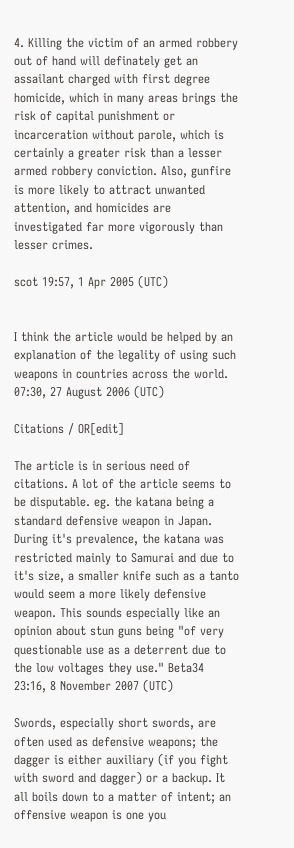4. Killing the victim of an armed robbery out of hand will definately get an assailant charged with first degree homicide, which in many areas brings the risk of capital punishment or incarceration without parole, which is certainly a greater risk than a lesser armed robbery conviction. Also, gunfire is more likely to attract unwanted attention, and homicides are investigated far more vigorously than lesser crimes.

scot 19:57, 1 Apr 2005 (UTC)


I think the article would be helped by an explanation of the legality of using such weapons in countries across the world. 07:30, 27 August 2006 (UTC)

Citations / OR[edit]

The article is in serious need of citations. A lot of the article seems to be disputable. eg. the katana being a standard defensive weapon in Japan. During it's prevalence, the katana was restricted mainly to Samurai and due to it's size, a smaller knife such as a tanto would seem a more likely defensive weapon. This sounds especially like an opinion about stun guns being "of very questionable use as a deterrent due to the low voltages they use." Beta34 23:16, 8 November 2007 (UTC)

Swords, especially short swords, are often used as defensive weapons; the dagger is either auxiliary (if you fight with sword and dagger) or a backup. It all boils down to a matter of intent; an offensive weapon is one you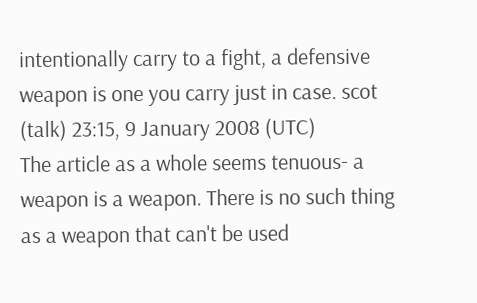intentionally carry to a fight, a defensive weapon is one you carry just in case. scot (talk) 23:15, 9 January 2008 (UTC)
The article as a whole seems tenuous- a weapon is a weapon. There is no such thing as a weapon that can't be used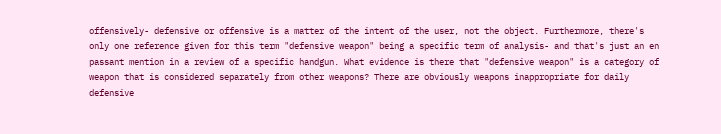offensively- defensive or offensive is a matter of the intent of the user, not the object. Furthermore, there's only one reference given for this term "defensive weapon" being a specific term of analysis- and that's just an en passant mention in a review of a specific handgun. What evidence is there that "defensive weapon" is a category of weapon that is considered separately from other weapons? There are obviously weapons inappropriate for daily defensive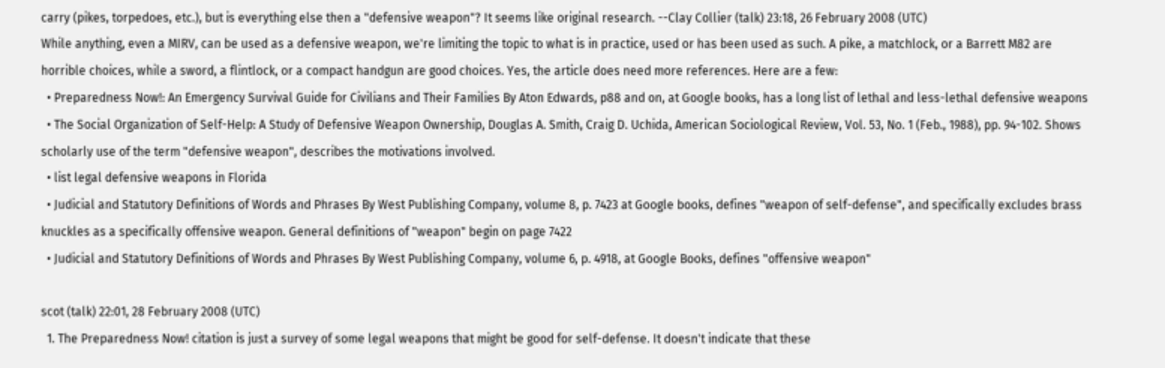carry (pikes, torpedoes, etc.), but is everything else then a "defensive weapon"? It seems like original research. --Clay Collier (talk) 23:18, 26 February 2008 (UTC)
While anything, even a MIRV, can be used as a defensive weapon, we're limiting the topic to what is in practice, used or has been used as such. A pike, a matchlock, or a Barrett M82 are horrible choices, while a sword, a flintlock, or a compact handgun are good choices. Yes, the article does need more references. Here are a few:
  • Preparedness Now!: An Emergency Survival Guide for Civilians and Their Families By Aton Edwards, p88 and on, at Google books, has a long list of lethal and less-lethal defensive weapons
  • The Social Organization of Self-Help: A Study of Defensive Weapon Ownership, Douglas A. Smith, Craig D. Uchida, American Sociological Review, Vol. 53, No. 1 (Feb., 1988), pp. 94-102. Shows scholarly use of the term "defensive weapon", describes the motivations involved.
  • list legal defensive weapons in Florida
  • Judicial and Statutory Definitions of Words and Phrases By West Publishing Company, volume 8, p. 7423 at Google books, defines "weapon of self-defense", and specifically excludes brass knuckles as a specifically offensive weapon. General definitions of "weapon" begin on page 7422
  • Judicial and Statutory Definitions of Words and Phrases By West Publishing Company, volume 6, p. 4918, at Google Books, defines "offensive weapon"

scot (talk) 22:01, 28 February 2008 (UTC)
  1. The Preparedness Now! citation is just a survey of some legal weapons that might be good for self-defense. It doesn't indicate that these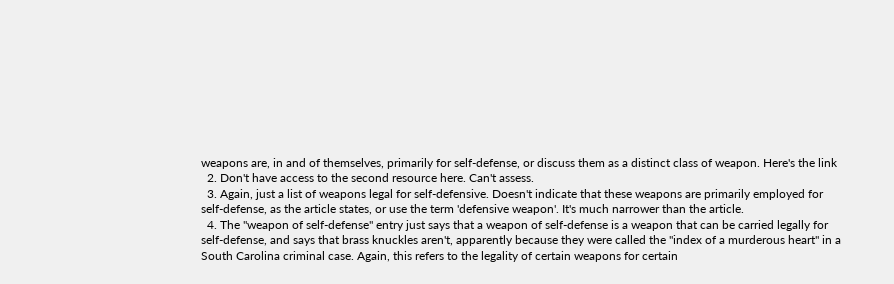weapons are, in and of themselves, primarily for self-defense, or discuss them as a distinct class of weapon. Here's the link
  2. Don't have access to the second resource here. Can't assess.
  3. Again, just a list of weapons legal for self-defensive. Doesn't indicate that these weapons are primarily employed for self-defense, as the article states, or use the term 'defensive weapon'. It's much narrower than the article.
  4. The "weapon of self-defense" entry just says that a weapon of self-defense is a weapon that can be carried legally for self-defense, and says that brass knuckles aren't, apparently because they were called the "index of a murderous heart" in a South Carolina criminal case. Again, this refers to the legality of certain weapons for certain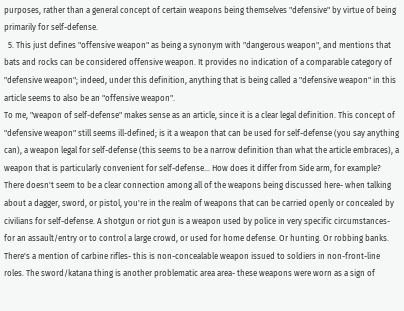purposes, rather than a general concept of certain weapons being themselves "defensive" by virtue of being primarily for self-defense.
  5. This just defines "offensive weapon" as being a synonym with "dangerous weapon", and mentions that bats and rocks can be considered offensive weapon. It provides no indication of a comparable category of "defensive weapon"; indeed, under this definition, anything that is being called a "defensive weapon" in this article seems to also be an "offensive weapon".
To me, "weapon of self-defense" makes sense as an article, since it is a clear legal definition. This concept of "defensive weapon" still seems ill-defined; is it a weapon that can be used for self-defense (you say anything can), a weapon legal for self-defense (this seems to be a narrow definition than what the article embraces), a weapon that is particularly convenient for self-defense... How does it differ from Side arm, for example? There doesn't seem to be a clear connection among all of the weapons being discussed here- when talking about a dagger, sword, or pistol, you're in the realm of weapons that can be carried openly or concealed by civilians for self-defense. A shotgun or riot gun is a weapon used by police in very specific circumstances- for an assault/entry or to control a large crowd, or used for home defense. Or hunting. Or robbing banks. There's a mention of carbine rifles- this is non-concealable weapon issued to soldiers in non-front-line roles. The sword/katana thing is another problematic area area- these weapons were worn as a sign of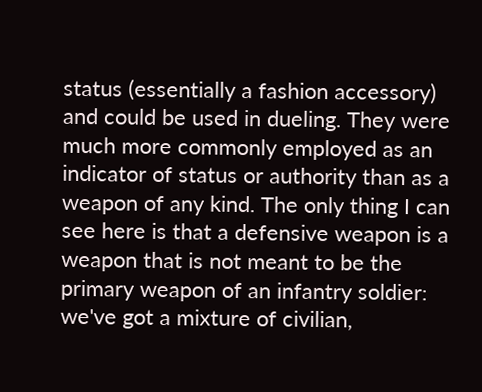status (essentially a fashion accessory) and could be used in dueling. They were much more commonly employed as an indicator of status or authority than as a weapon of any kind. The only thing I can see here is that a defensive weapon is a weapon that is not meant to be the primary weapon of an infantry soldier: we've got a mixture of civilian,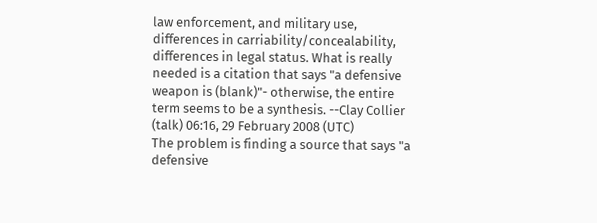law enforcement, and military use, differences in carriability/concealability, differences in legal status. What is really needed is a citation that says "a defensive weapon is (blank)"- otherwise, the entire term seems to be a synthesis. --Clay Collier (talk) 06:16, 29 February 2008 (UTC)
The problem is finding a source that says "a defensive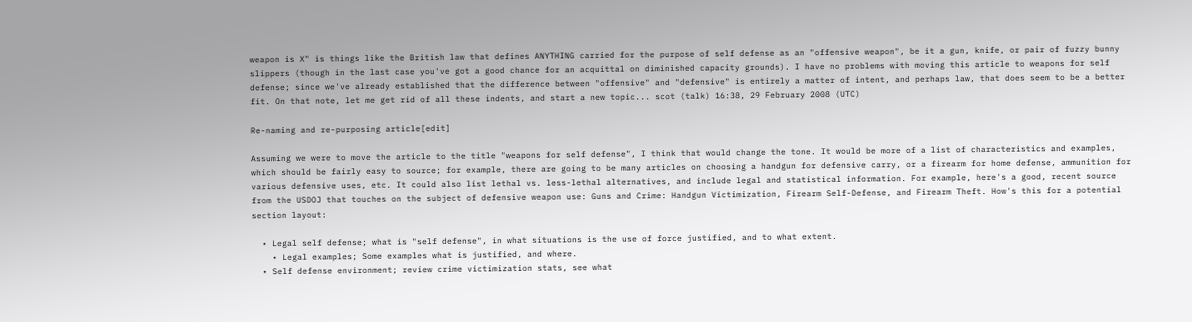weapon is X" is things like the British law that defines ANYTHING carried for the purpose of self defense as an "offensive weapon", be it a gun, knife, or pair of fuzzy bunny slippers (though in the last case you've got a good chance for an acquittal on diminished capacity grounds). I have no problems with moving this article to weapons for self defense; since we've already established that the difference between "offensive" and "defensive" is entirely a matter of intent, and perhaps law, that does seem to be a better fit. On that note, let me get rid of all these indents, and start a new topic... scot (talk) 16:38, 29 February 2008 (UTC)

Re-naming and re-purposing article[edit]

Assuming we were to move the article to the title "weapons for self defense", I think that would change the tone. It would be more of a list of characteristics and examples, which should be fairly easy to source; for example, there are going to be many articles on choosing a handgun for defensive carry, or a firearm for home defense, ammunition for various defensive uses, etc. It could also list lethal vs. less-lethal alternatives, and include legal and statistical information. For example, here's a good, recent source from the USDOJ that touches on the subject of defensive weapon use: Guns and Crime: Handgun Victimization, Firearm Self-Defense, and Firearm Theft. How's this for a potential section layout:

  • Legal self defense; what is "self defense", in what situations is the use of force justified, and to what extent.
    • Legal examples; Some examples what is justified, and where.
  • Self defense environment; review crime victimization stats, see what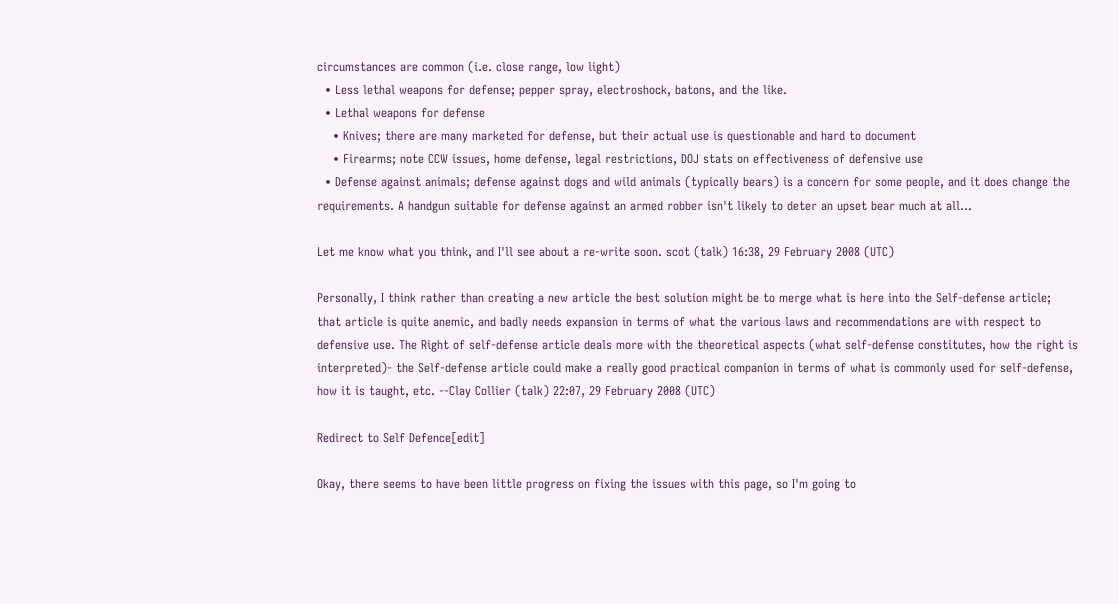circumstances are common (i.e. close range, low light)
  • Less lethal weapons for defense; pepper spray, electroshock, batons, and the like.
  • Lethal weapons for defense
    • Knives; there are many marketed for defense, but their actual use is questionable and hard to document
    • Firearms; note CCW issues, home defense, legal restrictions, DOJ stats on effectiveness of defensive use
  • Defense against animals; defense against dogs and wild animals (typically bears) is a concern for some people, and it does change the requirements. A handgun suitable for defense against an armed robber isn't likely to deter an upset bear much at all...

Let me know what you think, and I'll see about a re-write soon. scot (talk) 16:38, 29 February 2008 (UTC)

Personally, I think rather than creating a new article the best solution might be to merge what is here into the Self-defense article; that article is quite anemic, and badly needs expansion in terms of what the various laws and recommendations are with respect to defensive use. The Right of self-defense article deals more with the theoretical aspects (what self-defense constitutes, how the right is interpreted)- the Self-defense article could make a really good practical companion in terms of what is commonly used for self-defense, how it is taught, etc. --Clay Collier (talk) 22:07, 29 February 2008 (UTC)

Redirect to Self Defence[edit]

Okay, there seems to have been little progress on fixing the issues with this page, so I'm going to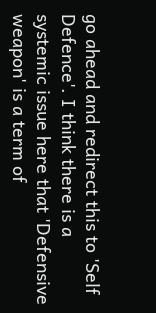go ahead and redirect this to 'Self Defence'. I think there is a systemic issue here that 'Defensive weapon' is a term of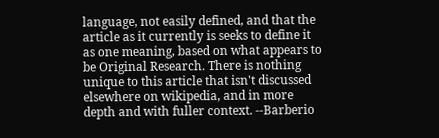language, not easily defined, and that the article as it currently is seeks to define it as one meaning, based on what appears to be Original Research. There is nothing unique to this article that isn't discussed elsewhere on wikipedia, and in more depth and with fuller context. --Barberio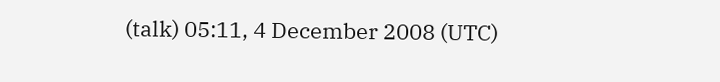(talk) 05:11, 4 December 2008 (UTC)